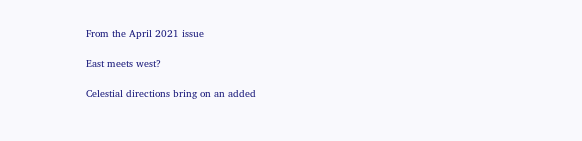From the April 2021 issue

East meets west?

Celestial directions bring on an added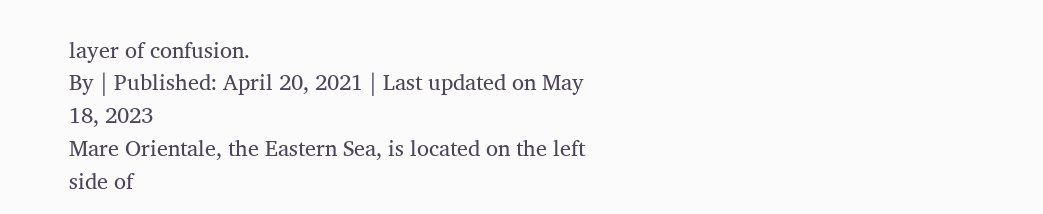layer of confusion.
By | Published: April 20, 2021 | Last updated on May 18, 2023
Mare Orientale, the Eastern Sea, is located on the left side of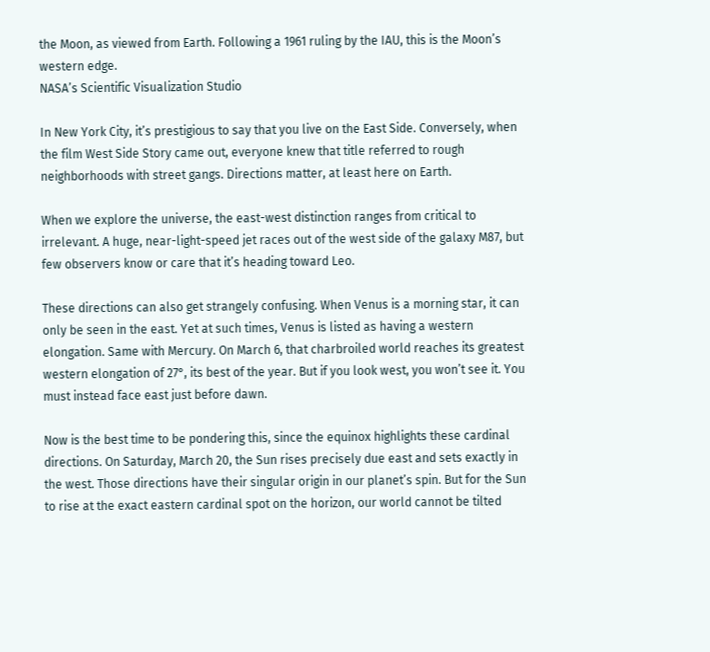the Moon, as viewed from Earth. Following a 1961 ruling by the IAU, this is the Moon’s western edge.
NASA’s Scientific Visualization Studio

In New York City, it’s prestigious to say that you live on the East Side. Conversely, when the film West Side Story came out, everyone knew that title referred to rough neighborhoods with street gangs. Directions matter, at least here on Earth.

When we explore the universe, the east-west distinction ranges from critical to irrelevant. A huge, near-light-speed jet races out of the west side of the galaxy M87, but few observers know or care that it’s heading toward Leo.

These directions can also get strangely confusing. When Venus is a morning star, it can only be seen in the east. Yet at such times, Venus is listed as having a western elongation. Same with Mercury. On March 6, that charbroiled world reaches its greatest western elongation of 27°, its best of the year. But if you look west, you won’t see it. You must instead face east just before dawn.

Now is the best time to be pondering this, since the equinox highlights these cardinal directions. On Saturday, March 20, the Sun rises precisely due east and sets exactly in the west. Those directions have their singular origin in our planet’s spin. But for the Sun to rise at the exact eastern cardinal spot on the horizon, our world cannot be tilted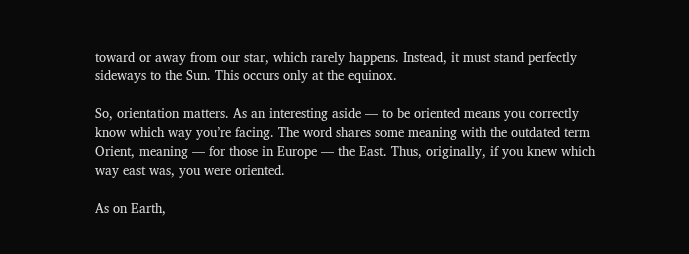toward or away from our star, which rarely happens. Instead, it must stand perfectly sideways to the Sun. This occurs only at the equinox.

So, orientation matters. As an interesting aside — to be oriented means you correctly know which way you’re facing. The word shares some meaning with the outdated term Orient, meaning — for those in Europe — the East. Thus, originally, if you knew which way east was, you were oriented.

As on Earth,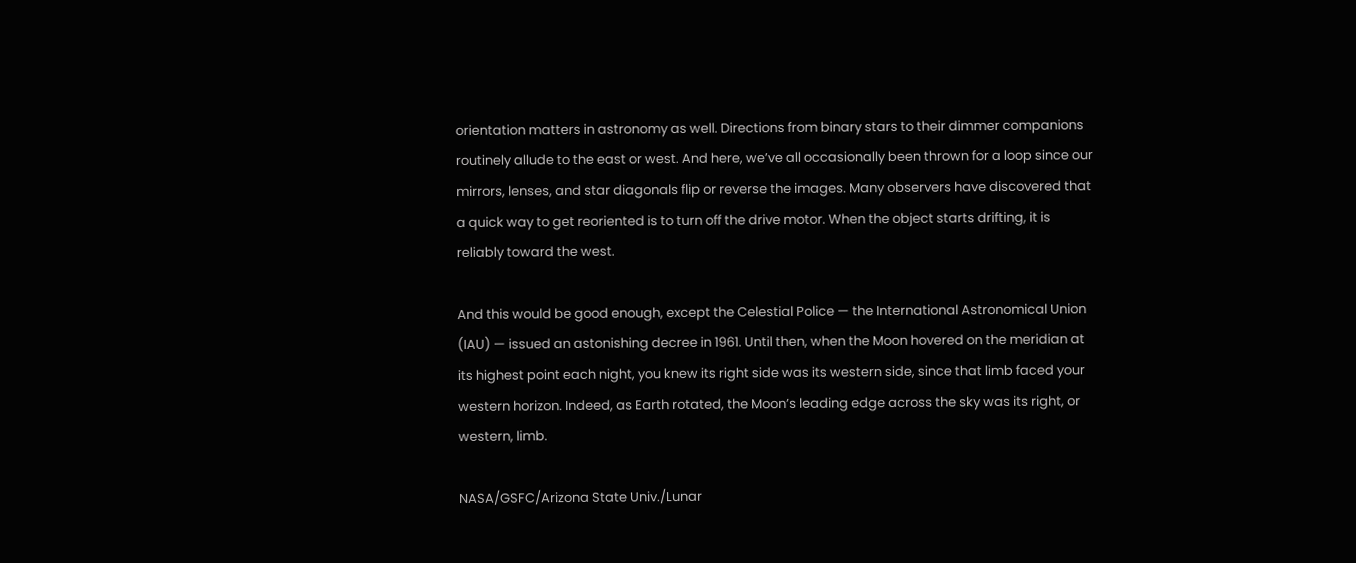orientation matters in astronomy as well. Directions from binary stars to their dimmer companions routinely allude to the east or west. And here, we’ve all occasionally been thrown for a loop since our mirrors, lenses, and star diagonals flip or reverse the images. Many observers have discovered that a quick way to get reoriented is to turn off the drive motor. When the object starts drifting, it is reliably toward the west.

And this would be good enough, except the Celestial Police — the International Astronomical Union (IAU) — issued an astonishing decree in 1961. Until then, when the Moon hovered on the meridian at its highest point each night, you knew its right side was its western side, since that limb faced your western horizon. Indeed, as Earth rotated, the Moon’s leading edge across the sky was its right, or western, limb.

NASA/GSFC/Arizona State Univ./Lunar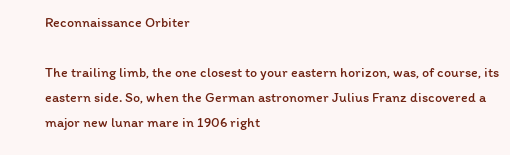Reconnaissance Orbiter

The trailing limb, the one closest to your eastern horizon, was, of course, its eastern side. So, when the German astronomer Julius Franz discovered a major new lunar mare in 1906 right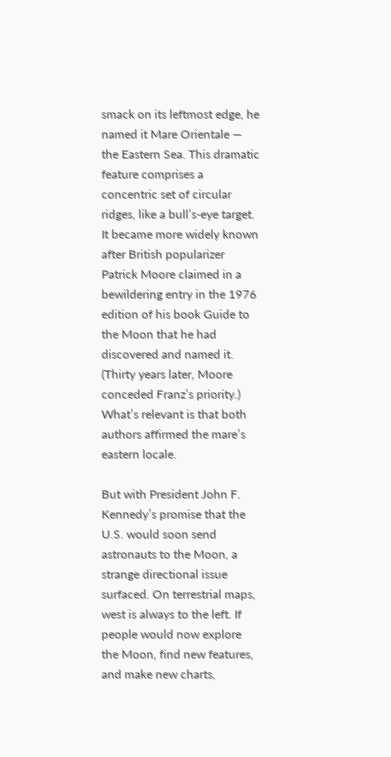smack on its leftmost edge, he named it Mare Orientale — the Eastern Sea. This dramatic feature comprises a concentric set of circular ridges, like a bull’s-eye target. It became more widely known after British popularizer Patrick Moore claimed in a bewildering entry in the 1976 edition of his book Guide to the Moon that he had discovered and named it. (Thirty years later, Moore conceded Franz’s priority.) What’s relevant is that both authors affirmed the mare’s eastern locale.

But with President John F. Kennedy’s promise that the U.S. would soon send astronauts to the Moon, a strange directional issue surfaced. On terrestrial maps, west is always to the left. If people would now explore the Moon, find new features, and make new charts,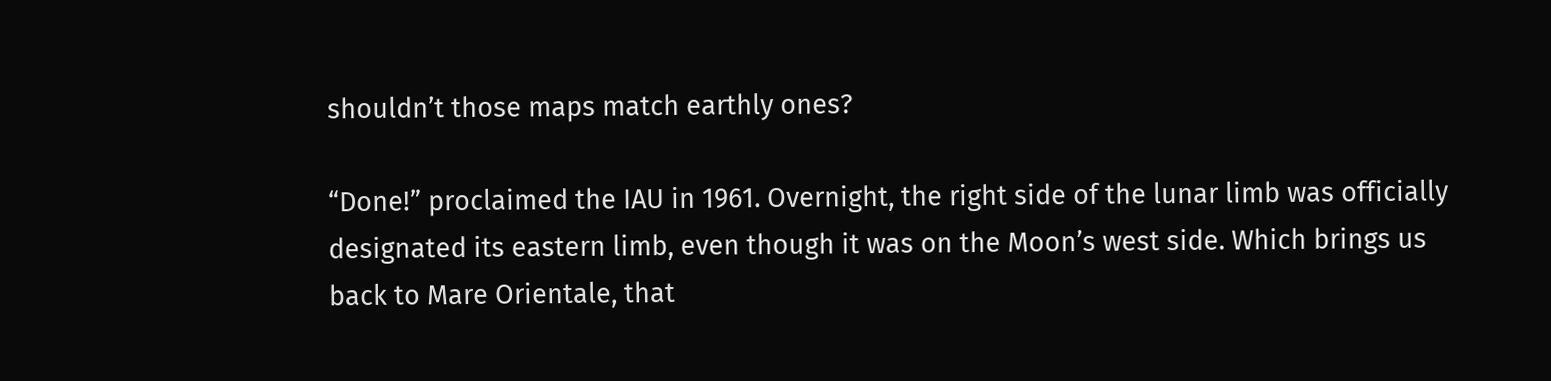shouldn’t those maps match earthly ones?

“Done!” proclaimed the IAU in 1961. Overnight, the right side of the lunar limb was officially designated its eastern limb, even though it was on the Moon’s west side. Which brings us back to Mare Orientale, that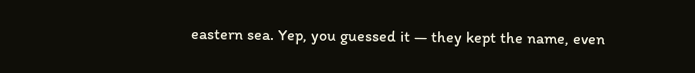eastern sea. Yep, you guessed it — they kept the name, even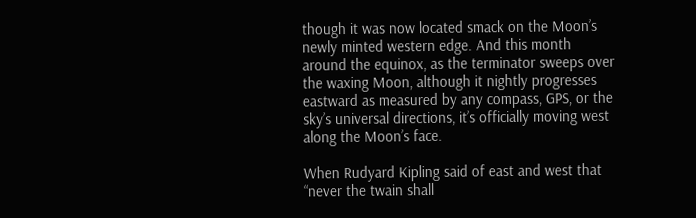though it was now located smack on the Moon’s newly minted western edge. And this month around the equinox, as the terminator sweeps over the waxing Moon, although it nightly progresses eastward as measured by any compass, GPS, or the sky’s universal directions, it’s officially moving west along the Moon’s face.

When Rudyard Kipling said of east and west that “never the twain shall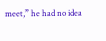meet,” he had no idea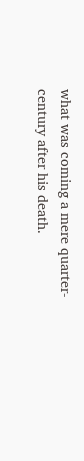what was coming a mere quarter-century after his death.